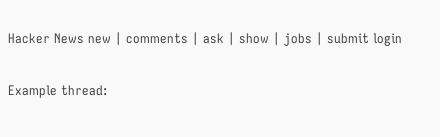Hacker News new | comments | ask | show | jobs | submit login

Example thread: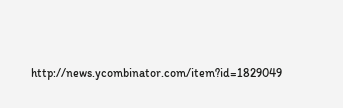http://news.ycombinator.com/item?id=1829049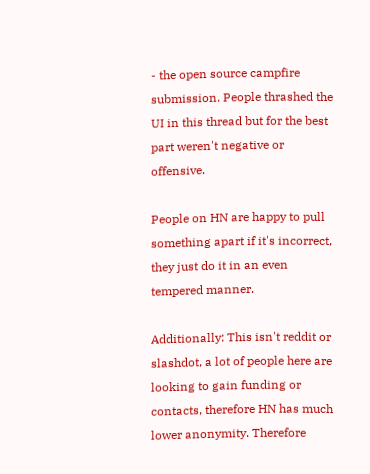- the open source campfire submission. People thrashed the UI in this thread but for the best part weren't negative or offensive.

People on HN are happy to pull something apart if it's incorrect, they just do it in an even tempered manner.

Additionally: This isn't reddit or slashdot, a lot of people here are looking to gain funding or contacts, therefore HN has much lower anonymity. Therefore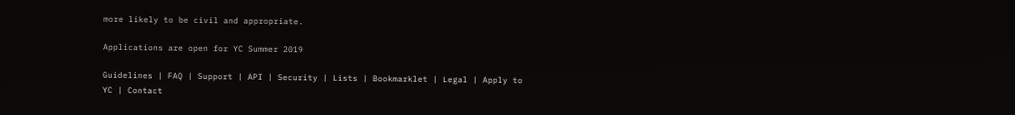more likely to be civil and appropriate.

Applications are open for YC Summer 2019

Guidelines | FAQ | Support | API | Security | Lists | Bookmarklet | Legal | Apply to YC | Contact